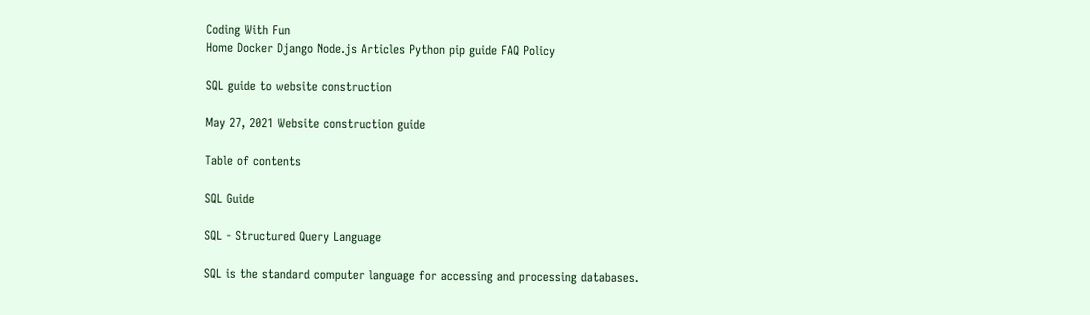Coding With Fun
Home Docker Django Node.js Articles Python pip guide FAQ Policy

SQL guide to website construction

May 27, 2021 Website construction guide

Table of contents

SQL Guide

SQL - Structured Query Language

SQL is the standard computer language for accessing and processing databases.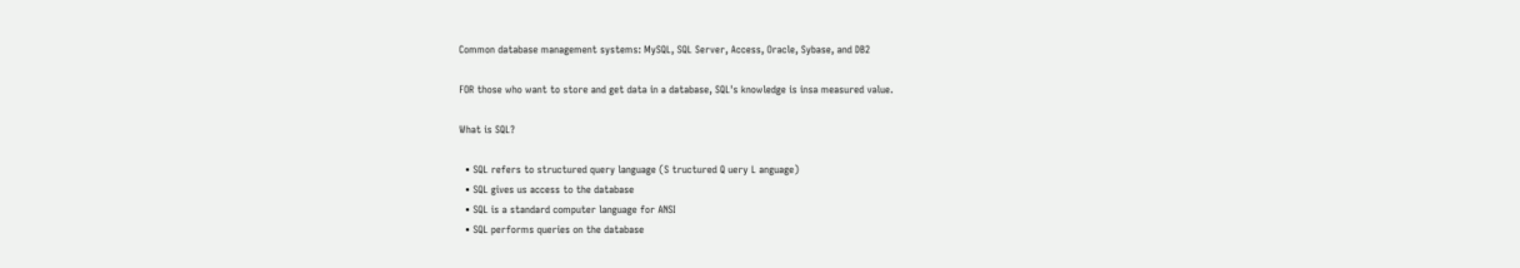Common database management systems: MySQL, SQL Server, Access, Oracle, Sybase, and DB2

FOR those who want to store and get data in a database, SQL's knowledge is insa measured value.

What is SQL?

  • SQL refers to structured query language (S tructured Q uery L anguage)
  • SQL gives us access to the database
  • SQL is a standard computer language for ANSI
  • SQL performs queries on the database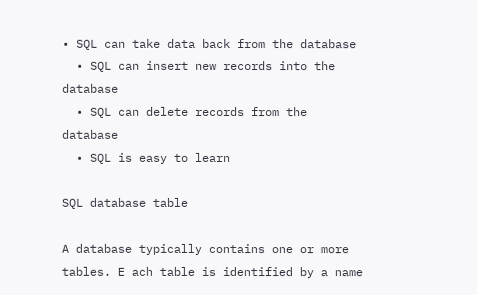• SQL can take data back from the database
  • SQL can insert new records into the database
  • SQL can delete records from the database
  • SQL is easy to learn

SQL database table

A database typically contains one or more tables. E ach table is identified by a name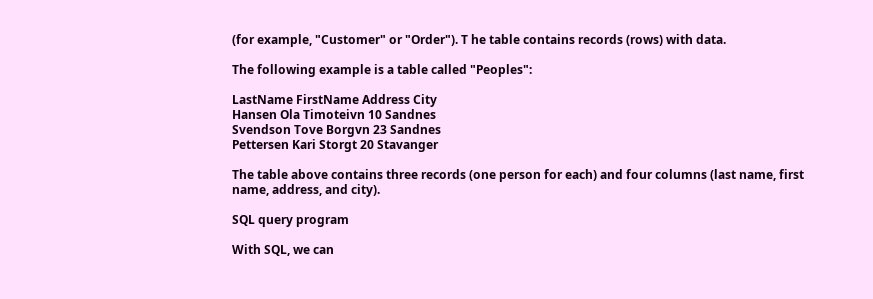(for example, "Customer" or "Order"). T he table contains records (rows) with data.

The following example is a table called "Peoples":

LastName FirstName Address City
Hansen Ola Timoteivn 10 Sandnes
Svendson Tove Borgvn 23 Sandnes
Pettersen Kari Storgt 20 Stavanger

The table above contains three records (one person for each) and four columns (last name, first name, address, and city).

SQL query program

With SQL, we can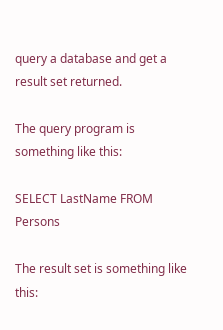query a database and get a result set returned.

The query program is something like this:

SELECT LastName FROM Persons

The result set is something like this: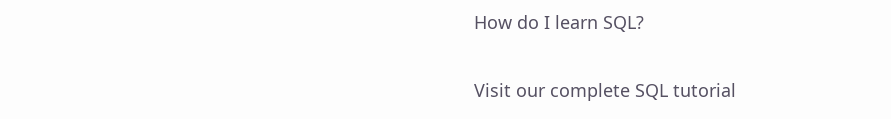How do I learn SQL?

Visit our complete SQL tutorial